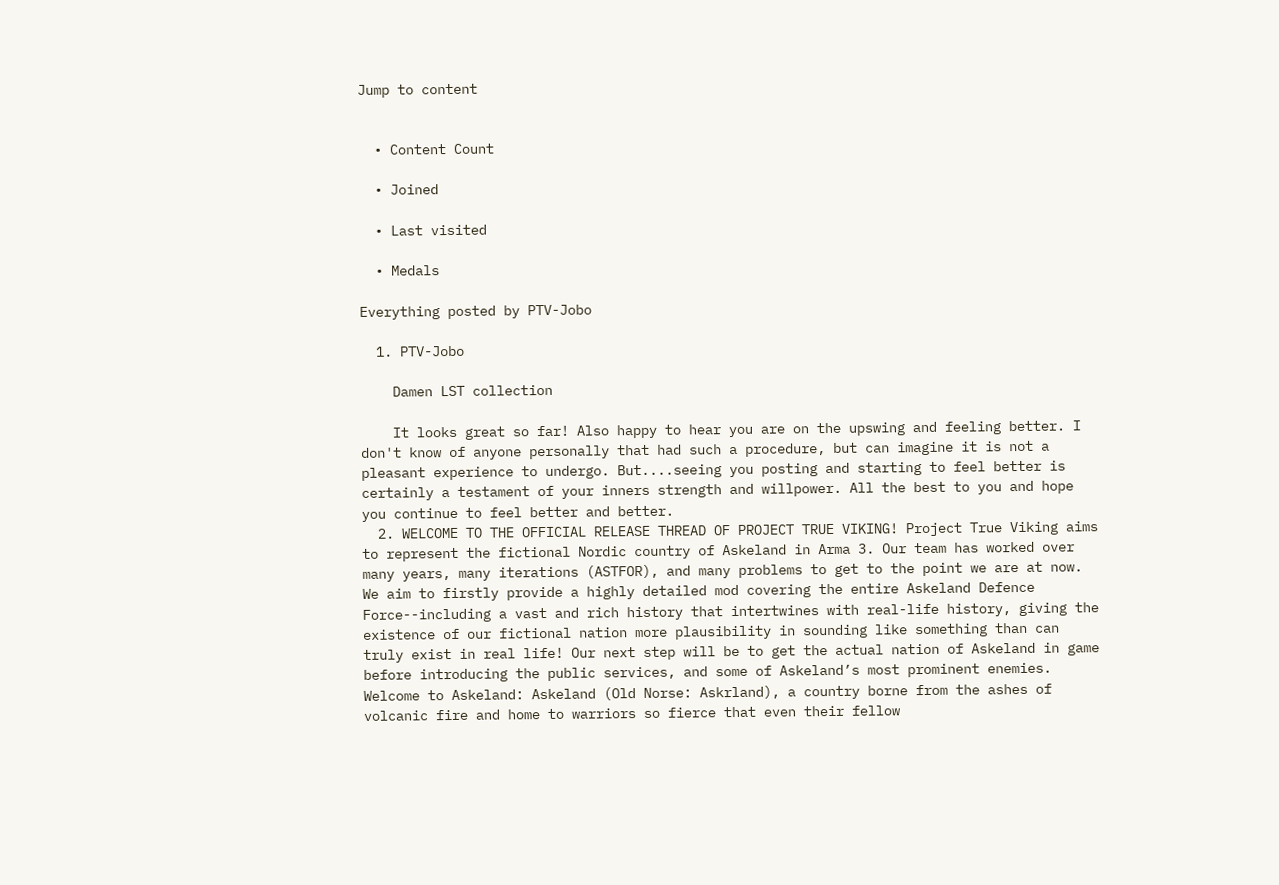Jump to content


  • Content Count

  • Joined

  • Last visited

  • Medals

Everything posted by PTV-Jobo

  1. PTV-Jobo

    Damen LST collection

    It looks great so far! Also happy to hear you are on the upswing and feeling better. I don't know of anyone personally that had such a procedure, but can imagine it is not a pleasant experience to undergo. But....seeing you posting and starting to feel better is certainly a testament of your inners strength and willpower. All the best to you and hope you continue to feel better and better.
  2. WELCOME TO THE OFFICIAL RELEASE THREAD OF PROJECT TRUE VIKING! Project True Viking aims to represent the fictional Nordic country of Askeland in Arma 3. Our team has worked over many years, many iterations (ASTFOR), and many problems to get to the point we are at now. We aim to firstly provide a highly detailed mod covering the entire Askeland Defence Force--including a vast and rich history that intertwines with real-life history, giving the existence of our fictional nation more plausibility in sounding like something than can truly exist in real life! Our next step will be to get the actual nation of Askeland in game before introducing the public services, and some of Askeland’s most prominent enemies. Welcome to Askeland: Askeland (Old Norse: Askrland), a country borne from the ashes of volcanic fire and home to warriors so fierce that even their fellow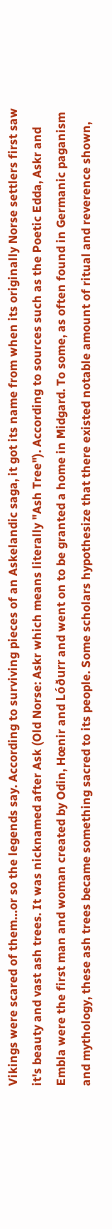Vikings were scared of them…or so the legends say. According to surviving pieces of an Askelandic saga, it got its name from when its originally Norse settlers first saw it's beauty and vast ash trees. It was nicknamed after Ask (Old Norse: Askr which means literally "Ash Tree"). According to sources such as the Poetic Edda, Askr and Embla were the first man and woman created by Odin, Hœnir and Lóðurr and went on to be granted a home in Midgard. To some, as often found in Germanic paganism and mythology, these ash trees became something sacred to its people. Some scholars hypothesize that there existed notable amount of ritual and reverence shown,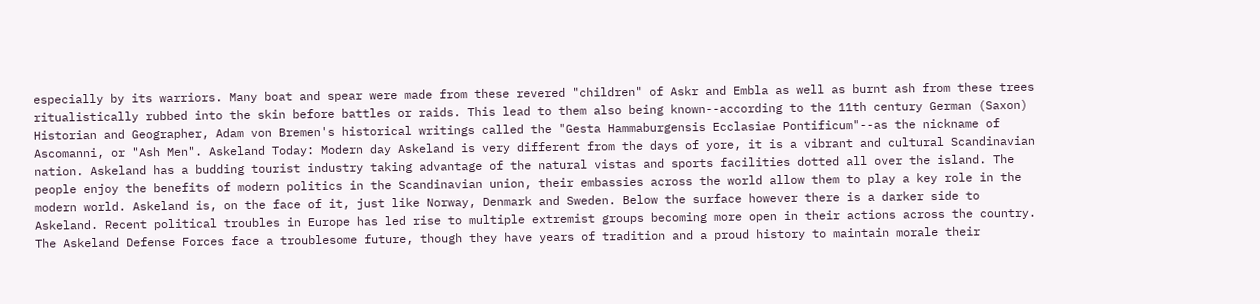especially by its warriors. Many boat and spear were made from these revered "children" of Askr and Embla as well as burnt ash from these trees ritualistically rubbed into the skin before battles or raids. This lead to them also being known--according to the 11th century German (Saxon) Historian and Geographer, Adam von Bremen's historical writings called the "Gesta Hammaburgensis Ecclasiae Pontificum"--as the nickname of Ascomanni, or "Ash Men". Askeland Today: Modern day Askeland is very different from the days of yore, it is a vibrant and cultural Scandinavian nation. Askeland has a budding tourist industry taking advantage of the natural vistas and sports facilities dotted all over the island. The people enjoy the benefits of modern politics in the Scandinavian union, their embassies across the world allow them to play a key role in the modern world. Askeland is, on the face of it, just like Norway, Denmark and Sweden. Below the surface however there is a darker side to Askeland. Recent political troubles in Europe has led rise to multiple extremist groups becoming more open in their actions across the country. The Askeland Defense Forces face a troublesome future, though they have years of tradition and a proud history to maintain morale their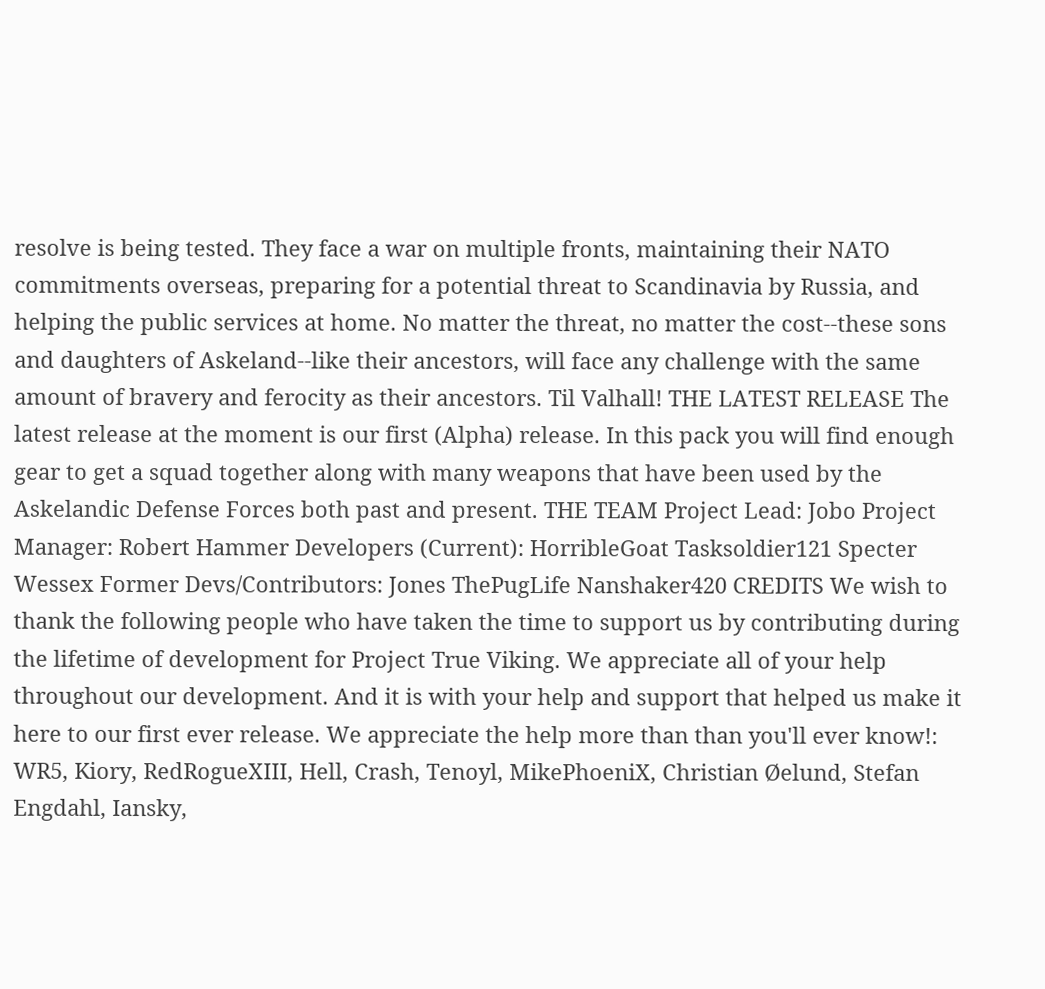resolve is being tested. They face a war on multiple fronts, maintaining their NATO commitments overseas, preparing for a potential threat to Scandinavia by Russia, and helping the public services at home. No matter the threat, no matter the cost--these sons and daughters of Askeland--like their ancestors, will face any challenge with the same amount of bravery and ferocity as their ancestors. Til Valhall! THE LATEST RELEASE The latest release at the moment is our first (Alpha) release. In this pack you will find enough gear to get a squad together along with many weapons that have been used by the Askelandic Defense Forces both past and present. THE TEAM Project Lead: Jobo Project Manager: Robert Hammer Developers (Current): HorribleGoat Tasksoldier121 Specter Wessex Former Devs/Contributors: Jones ThePugLife Nanshaker420 CREDITS We wish to thank the following people who have taken the time to support us by contributing during the lifetime of development for Project True Viking. We appreciate all of your help throughout our development. And it is with your help and support that helped us make it here to our first ever release. We appreciate the help more than than you'll ever know!: WR5, Kiory, RedRogueXIII, Hell, Crash, Tenoyl, MikePhoeniX, Christian Øelund, Stefan Engdahl, Iansky,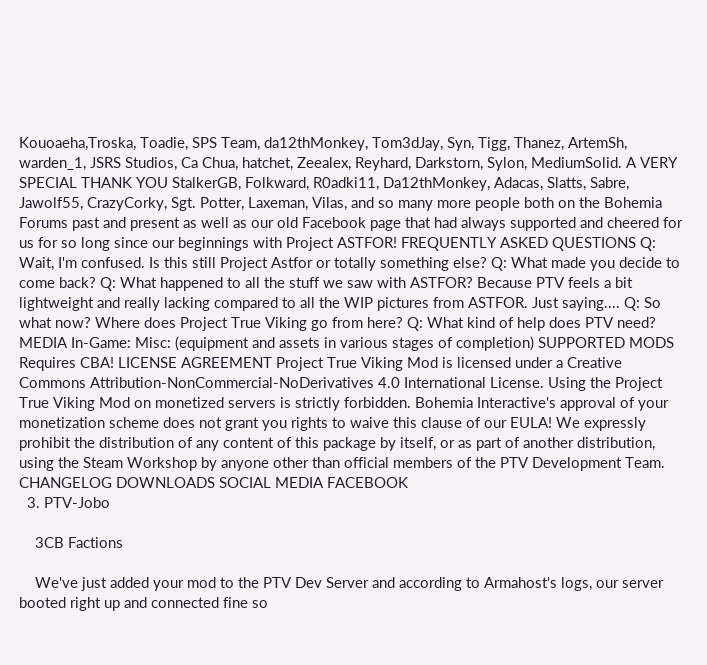Kouoaeha,Troska, Toadie, SPS Team, da12thMonkey, Tom3dJay, Syn, Tigg, Thanez, ArtemSh, warden_1, JSRS Studios, Ca Chua, hatchet, Zeealex, Reyhard, Darkstorn, Sylon, MediumSolid. A VERY SPECIAL THANK YOU StalkerGB, Folkward, R0adki11, Da12thMonkey, Adacas, Slatts, Sabre, Jawolf55, CrazyCorky, Sgt. Potter, Laxeman, Vilas, and so many more people both on the Bohemia Forums past and present as well as our old Facebook page that had always supported and cheered for us for so long since our beginnings with Project ASTFOR! FREQUENTLY ASKED QUESTIONS Q: Wait, I'm confused. Is this still Project Astfor or totally something else? Q: What made you decide to come back? Q: What happened to all the stuff we saw with ASTFOR? Because PTV feels a bit lightweight and really lacking compared to all the WIP pictures from ASTFOR. Just saying.... Q: So what now? Where does Project True Viking go from here? Q: What kind of help does PTV need? MEDIA In-Game: Misc: (equipment and assets in various stages of completion) SUPPORTED MODS Requires CBA! LICENSE AGREEMENT Project True Viking Mod is licensed under a Creative Commons Attribution-NonCommercial-NoDerivatives 4.0 International License. Using the Project True Viking Mod on monetized servers is strictly forbidden. Bohemia Interactive's approval of your monetization scheme does not grant you rights to waive this clause of our EULA! We expressly prohibit the distribution of any content of this package by itself, or as part of another distribution, using the Steam Workshop by anyone other than official members of the PTV Development Team. CHANGELOG DOWNLOADS SOCIAL MEDIA FACEBOOK
  3. PTV-Jobo

    3CB Factions

    We've just added your mod to the PTV Dev Server and according to Armahost's logs, our server booted right up and connected fine so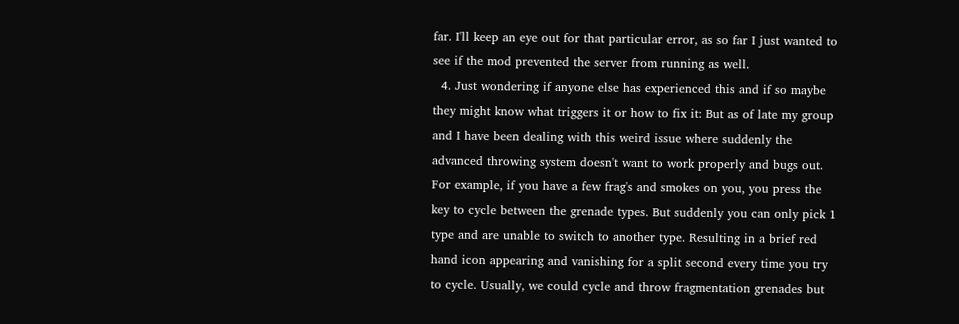far. I'll keep an eye out for that particular error, as so far I just wanted to see if the mod prevented the server from running as well.
  4. Just wondering if anyone else has experienced this and if so maybe they might know what triggers it or how to fix it: But as of late my group and I have been dealing with this weird issue where suddenly the advanced throwing system doesn't want to work properly and bugs out. For example, if you have a few frag's and smokes on you, you press the key to cycle between the grenade types. But suddenly you can only pick 1 type and are unable to switch to another type. Resulting in a brief red hand icon appearing and vanishing for a split second every time you try to cycle. Usually, we could cycle and throw fragmentation grenades but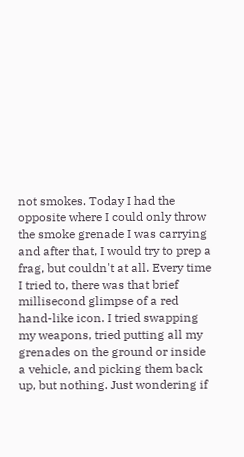not smokes. Today I had the opposite where I could only throw the smoke grenade I was carrying and after that, I would try to prep a frag, but couldn't at all. Every time I tried to, there was that brief millisecond glimpse of a red hand-like icon. I tried swapping my weapons, tried putting all my grenades on the ground or inside a vehicle, and picking them back up, but nothing. Just wondering if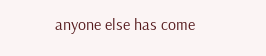anyone else has come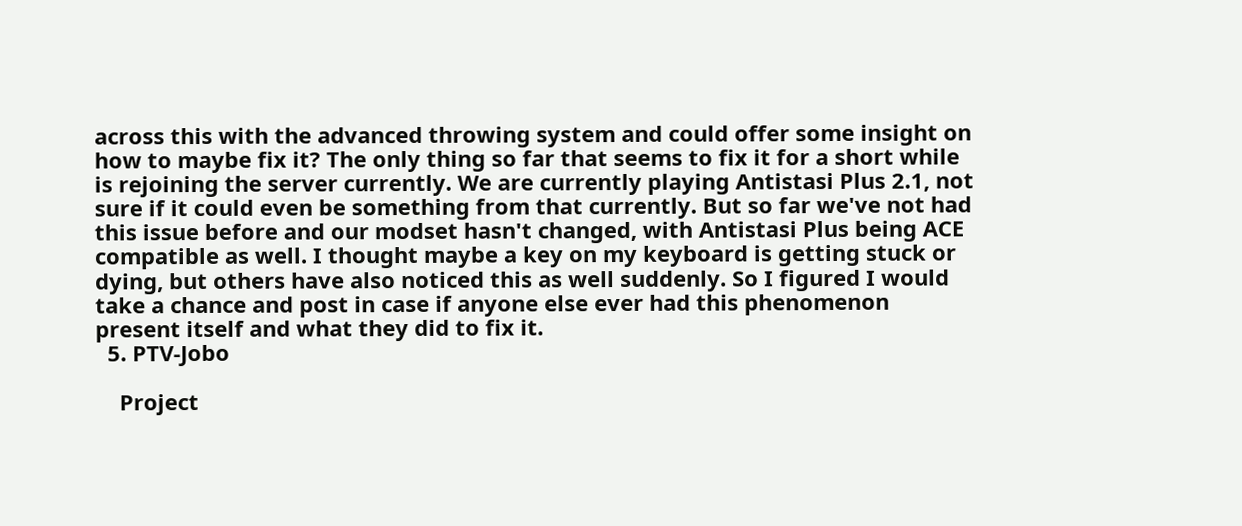across this with the advanced throwing system and could offer some insight on how to maybe fix it? The only thing so far that seems to fix it for a short while is rejoining the server currently. We are currently playing Antistasi Plus 2.1, not sure if it could even be something from that currently. But so far we've not had this issue before and our modset hasn't changed, with Antistasi Plus being ACE compatible as well. I thought maybe a key on my keyboard is getting stuck or dying, but others have also noticed this as well suddenly. So I figured I would take a chance and post in case if anyone else ever had this phenomenon present itself and what they did to fix it.
  5. PTV-Jobo

    Project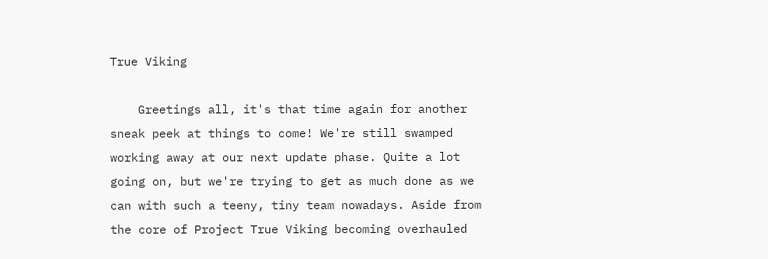True Viking

    Greetings all, it's that time again for another sneak peek at things to come! We're still swamped working away at our next update phase. Quite a lot going on, but we're trying to get as much done as we can with such a teeny, tiny team nowadays. Aside from the core of Project True Viking becoming overhauled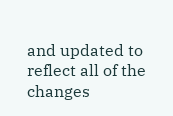and updated to reflect all of the changes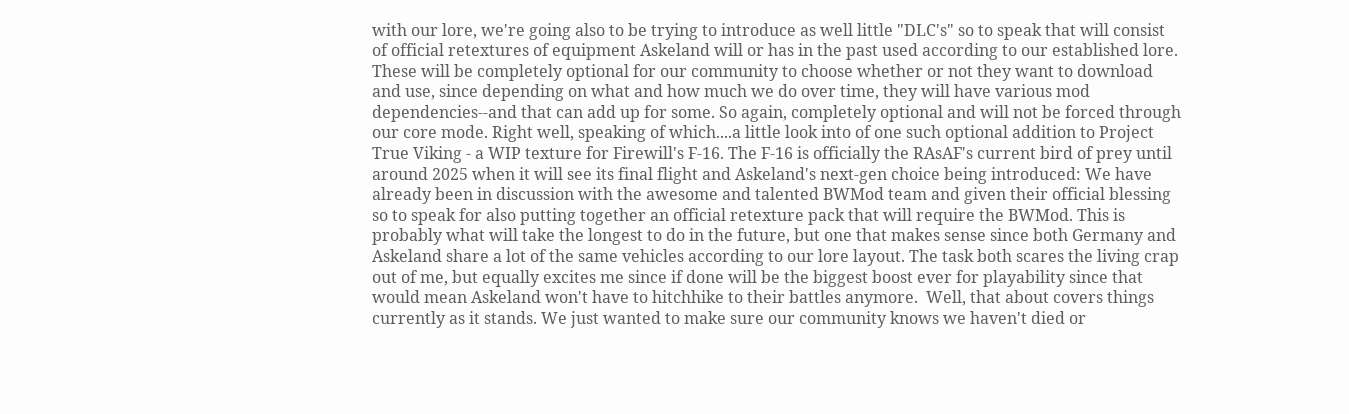with our lore, we're going also to be trying to introduce as well little "DLC's" so to speak that will consist of official retextures of equipment Askeland will or has in the past used according to our established lore. These will be completely optional for our community to choose whether or not they want to download and use, since depending on what and how much we do over time, they will have various mod dependencies--and that can add up for some. So again, completely optional and will not be forced through our core mode. Right well, speaking of which....a little look into of one such optional addition to Project True Viking - a WIP texture for Firewill's F-16. The F-16 is officially the RAsAF's current bird of prey until around 2025 when it will see its final flight and Askeland's next-gen choice being introduced: We have already been in discussion with the awesome and talented BWMod team and given their official blessing so to speak for also putting together an official retexture pack that will require the BWMod. This is probably what will take the longest to do in the future, but one that makes sense since both Germany and Askeland share a lot of the same vehicles according to our lore layout. The task both scares the living crap out of me, but equally excites me since if done will be the biggest boost ever for playability since that would mean Askeland won't have to hitchhike to their battles anymore.  Well, that about covers things currently as it stands. We just wanted to make sure our community knows we haven't died or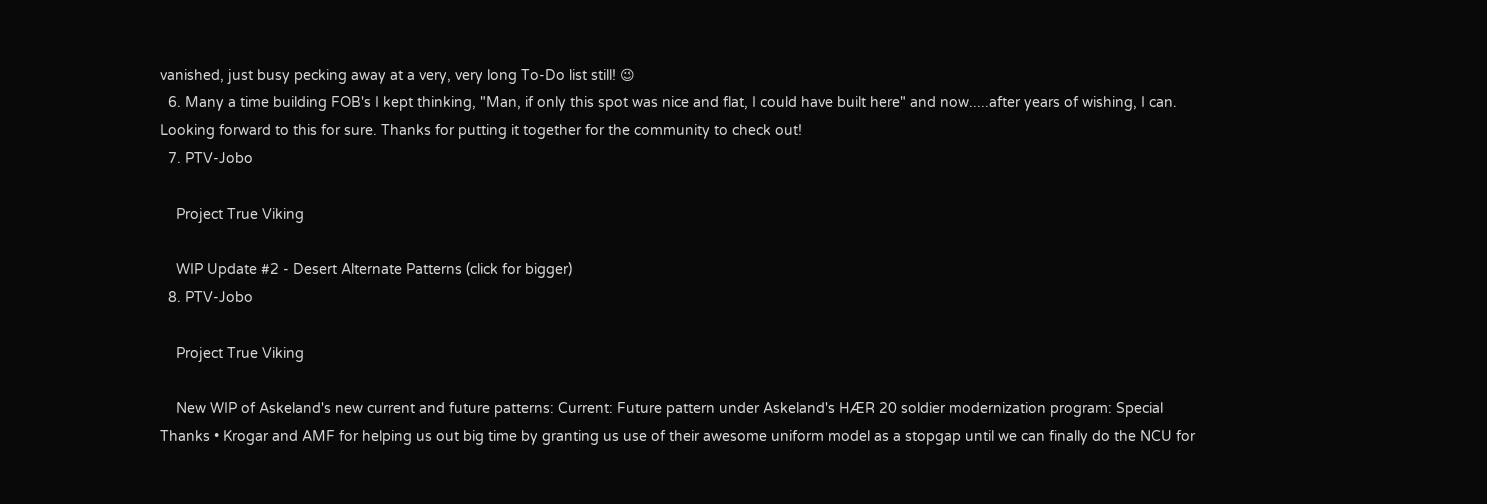vanished, just busy pecking away at a very, very long To-Do list still! 😉
  6. Many a time building FOB's I kept thinking, "Man, if only this spot was nice and flat, I could have built here" and now.....after years of wishing, I can. Looking forward to this for sure. Thanks for putting it together for the community to check out!
  7. PTV-Jobo

    Project True Viking

    WIP Update #2 - Desert Alternate Patterns (click for bigger)
  8. PTV-Jobo

    Project True Viking

    New WIP of Askeland's new current and future patterns: Current: Future pattern under Askeland's HÆR 20 soldier modernization program: Special Thanks • Krogar and AMF for helping us out big time by granting us use of their awesome uniform model as a stopgap until we can finally do the NCU for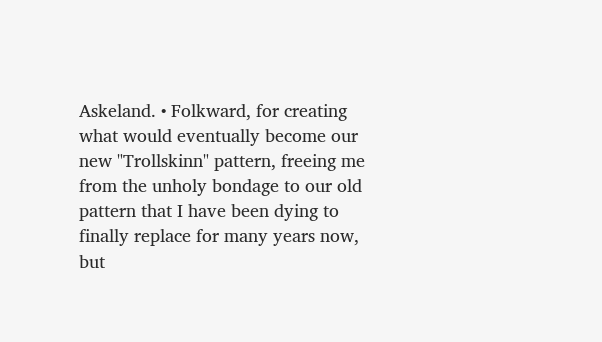Askeland. • Folkward, for creating what would eventually become our new "Trollskinn" pattern, freeing me from the unholy bondage to our old pattern that I have been dying to finally replace for many years now, but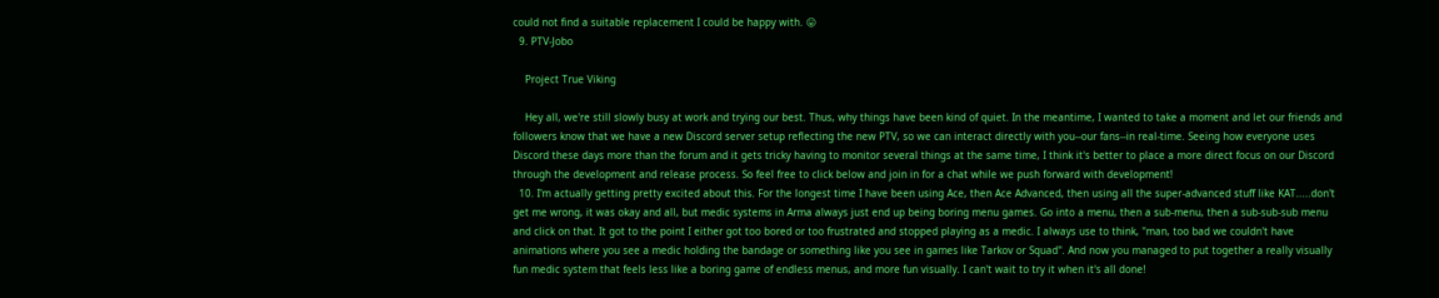could not find a suitable replacement I could be happy with. 😛
  9. PTV-Jobo

    Project True Viking

    Hey all, we're still slowly busy at work and trying our best. Thus, why things have been kind of quiet. In the meantime, I wanted to take a moment and let our friends and followers know that we have a new Discord server setup reflecting the new PTV, so we can interact directly with you--our fans--in real-time. Seeing how everyone uses Discord these days more than the forum and it gets tricky having to monitor several things at the same time, I think it's better to place a more direct focus on our Discord through the development and release process. So feel free to click below and join in for a chat while we push forward with development!
  10. I'm actually getting pretty excited about this. For the longest time I have been using Ace, then Ace Advanced, then using all the super-advanced stuff like KAT.....don't get me wrong, it was okay and all, but medic systems in Arma always just end up being boring menu games. Go into a menu, then a sub-menu, then a sub-sub-sub menu and click on that. It got to the point I either got too bored or too frustrated and stopped playing as a medic. I always use to think, "man, too bad we couldn't have animations where you see a medic holding the bandage or something like you see in games like Tarkov or Squad". And now you managed to put together a really visually fun medic system that feels less like a boring game of endless menus, and more fun visually. I can't wait to try it when it's all done!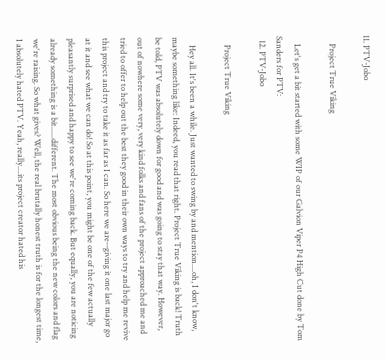11. PTV-Jobo

    Project True Viking

    Let's get a bit started with some WIP of our Galvion Viper P4 High Cut done by Tom Sanders for PTV:
  12. PTV-Jobo

    Project True Viking

    Hey all. It's been a while. Just wanted to swing by and mention....oh, I don't know, maybe something like: Indeed, you read that right. Project True Viking is back! Truth be told, PTV was absolutely down for good and was going to stay that way. However, out of nowhere some very, very kind folks and fans of the project approached me and tried to offer to help out the best they good in their own ways to try and help me revive this project and try to take it as far as I can. So here we are--giving it one last major go at it and see what we can do! So at this point, you might be one of the few actually pleasantly surprised and happy to see we're coming back. But equally, you are noticing already something is a bit......different. The most obvious being the new colors and flag we're raising. So what gives? Well, the real brutally honest truth is for the longest time, I absolutely hated PTV. Yeah, really....its project creator hated his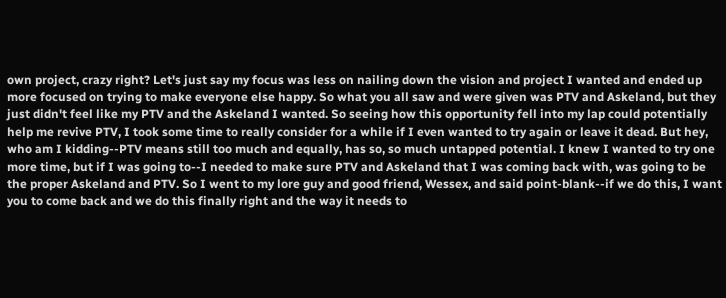own project, crazy right? Let's just say my focus was less on nailing down the vision and project I wanted and ended up more focused on trying to make everyone else happy. So what you all saw and were given was PTV and Askeland, but they just didn't feel like my PTV and the Askeland I wanted. So seeing how this opportunity fell into my lap could potentially help me revive PTV, I took some time to really consider for a while if I even wanted to try again or leave it dead. But hey, who am I kidding--PTV means still too much and equally, has so, so much untapped potential. I knew I wanted to try one more time, but if I was going to--I needed to make sure PTV and Askeland that I was coming back with, was going to be the proper Askeland and PTV. So I went to my lore guy and good friend, Wessex, and said point-blank--if we do this, I want you to come back and we do this finally right and the way it needs to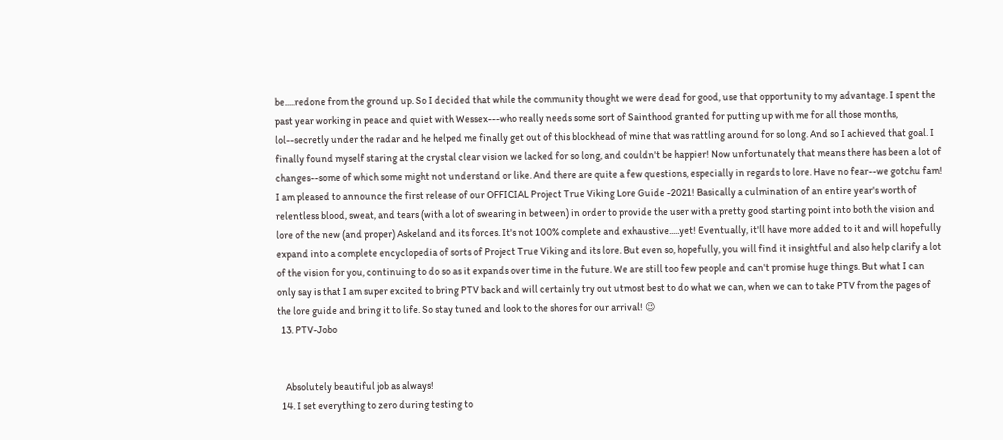be.....redone from the ground up. So I decided that while the community thought we were dead for good, use that opportunity to my advantage. I spent the past year working in peace and quiet with Wessex---who really needs some sort of Sainthood granted for putting up with me for all those months, lol--secretly under the radar and he helped me finally get out of this blockhead of mine that was rattling around for so long. And so I achieved that goal. I finally found myself staring at the crystal clear vision we lacked for so long, and couldn't be happier! Now unfortunately that means there has been a lot of changes--some of which some might not understand or like. And there are quite a few questions, especially in regards to lore. Have no fear--we gotchu fam! I am pleased to announce the first release of our OFFICIAL Project True Viking Lore Guide -2021! Basically a culmination of an entire year's worth of relentless blood, sweat, and tears (with a lot of swearing in between) in order to provide the user with a pretty good starting point into both the vision and lore of the new (and proper) Askeland and its forces. It's not 100% complete and exhaustive.....yet! Eventually, it'll have more added to it and will hopefully expand into a complete encyclopedia of sorts of Project True Viking and its lore. But even so, hopefully, you will find it insightful and also help clarify a lot of the vision for you, continuing to do so as it expands over time in the future. We are still too few people and can't promise huge things. But what I can only say is that I am super excited to bring PTV back and will certainly try out utmost best to do what we can, when we can to take PTV from the pages of the lore guide and bring it to life. So stay tuned and look to the shores for our arrival! 😉
  13. PTV-Jobo


    Absolutely beautiful job as always!
  14. I set everything to zero during testing to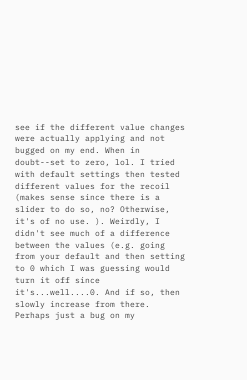see if the different value changes were actually applying and not bugged on my end. When in doubt--set to zero, lol. I tried with default settings then tested different values for the recoil (makes sense since there is a slider to do so, no? Otherwise, it's of no use. ). Weirdly, I didn't see much of a difference between the values (e.g. going from your default and then setting to 0 which I was guessing would turn it off since it's...well....0. And if so, then slowly increase from there. Perhaps just a bug on my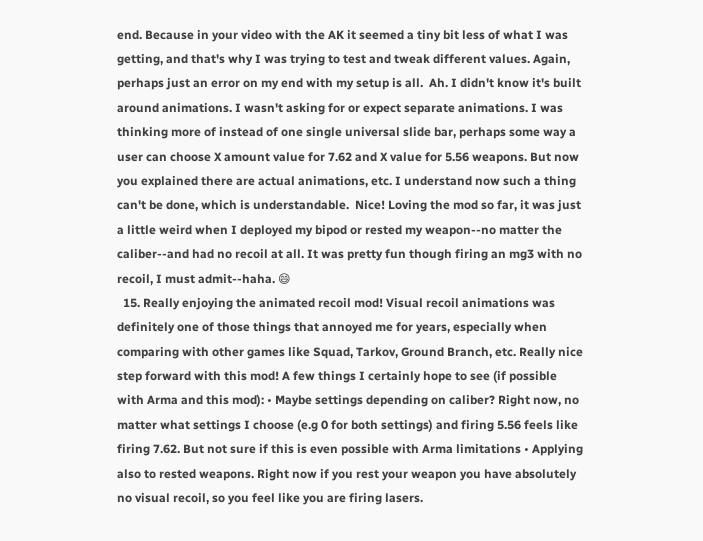end. Because in your video with the AK it seemed a tiny bit less of what I was getting, and that's why I was trying to test and tweak different values. Again, perhaps just an error on my end with my setup is all.  Ah. I didn't know it's built around animations. I wasn't asking for or expect separate animations. I was thinking more of instead of one single universal slide bar, perhaps some way a user can choose X amount value for 7.62 and X value for 5.56 weapons. But now you explained there are actual animations, etc. I understand now such a thing can't be done, which is understandable.  Nice! Loving the mod so far, it was just a little weird when I deployed my bipod or rested my weapon--no matter the caliber--and had no recoil at all. It was pretty fun though firing an mg3 with no recoil, I must admit--haha. 😄
  15. Really enjoying the animated recoil mod! Visual recoil animations was definitely one of those things that annoyed me for years, especially when comparing with other games like Squad, Tarkov, Ground Branch, etc. Really nice step forward with this mod! A few things I certainly hope to see (if possible with Arma and this mod): • Maybe settings depending on caliber? Right now, no matter what settings I choose (e.g 0 for both settings) and firing 5.56 feels like firing 7.62. But not sure if this is even possible with Arma limitations • Applying also to rested weapons. Right now if you rest your weapon you have absolutely no visual recoil, so you feel like you are firing lasers.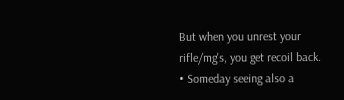But when you unrest your rifle/mg's, you get recoil back. • Someday seeing also a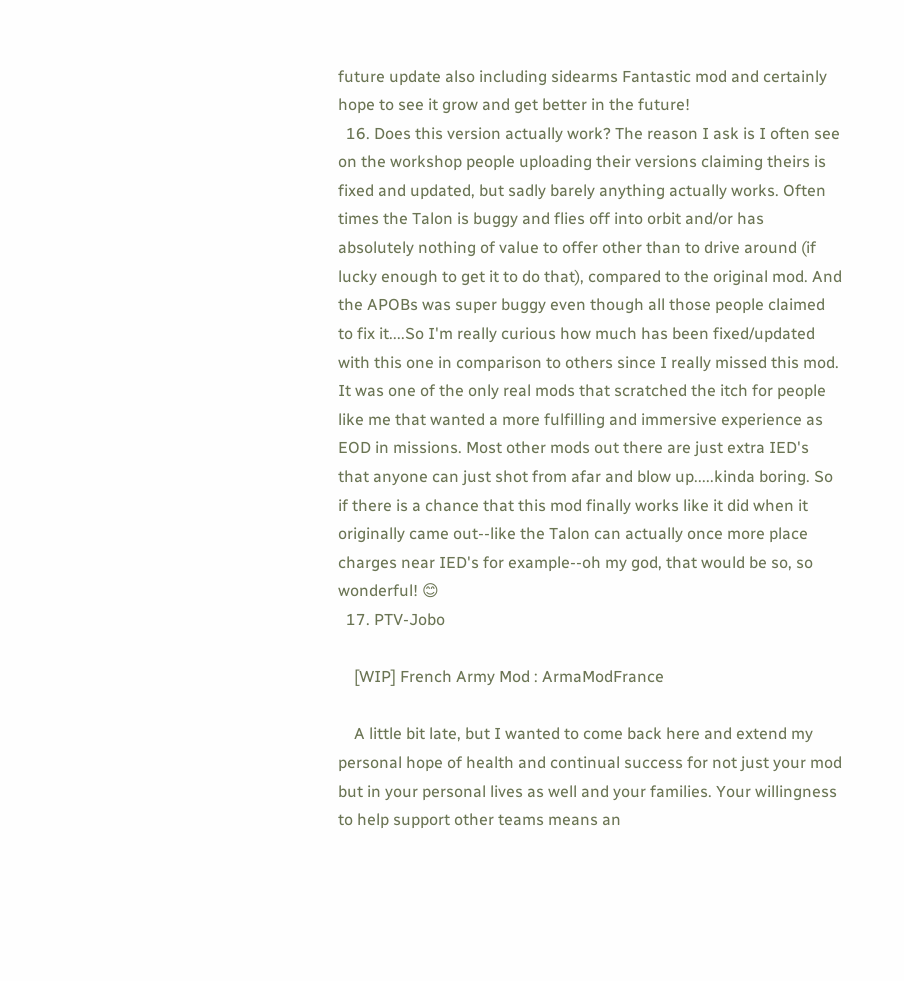future update also including sidearms Fantastic mod and certainly hope to see it grow and get better in the future!
  16. Does this version actually work? The reason I ask is I often see on the workshop people uploading their versions claiming theirs is fixed and updated, but sadly barely anything actually works. Often times the Talon is buggy and flies off into orbit and/or has absolutely nothing of value to offer other than to drive around (if lucky enough to get it to do that), compared to the original mod. And the APOBs was super buggy even though all those people claimed to fix it....So I'm really curious how much has been fixed/updated with this one in comparison to others since I really missed this mod. It was one of the only real mods that scratched the itch for people like me that wanted a more fulfilling and immersive experience as EOD in missions. Most other mods out there are just extra IED's that anyone can just shot from afar and blow up.....kinda boring. So if there is a chance that this mod finally works like it did when it originally came out--like the Talon can actually once more place charges near IED's for example--oh my god, that would be so, so wonderful! 😊
  17. PTV-Jobo

    [WIP] French Army Mod : ArmaModFrance

    A little bit late, but I wanted to come back here and extend my personal hope of health and continual success for not just your mod but in your personal lives as well and your families. Your willingness to help support other teams means an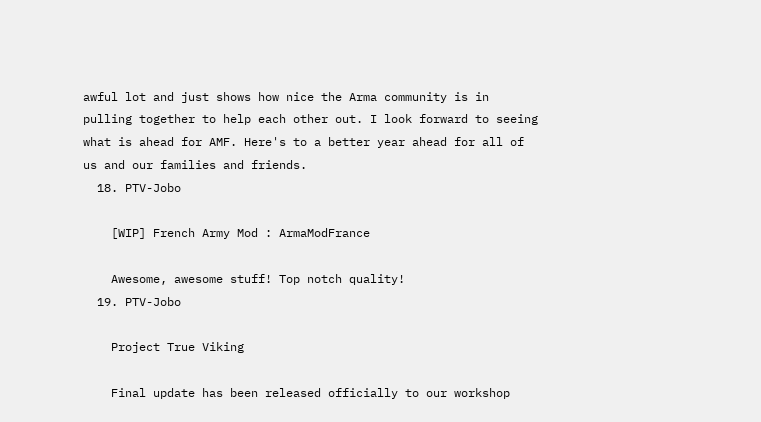awful lot and just shows how nice the Arma community is in pulling together to help each other out. I look forward to seeing what is ahead for AMF. Here's to a better year ahead for all of us and our families and friends.
  18. PTV-Jobo

    [WIP] French Army Mod : ArmaModFrance

    Awesome, awesome stuff! Top notch quality!
  19. PTV-Jobo

    Project True Viking

    Final update has been released officially to our workshop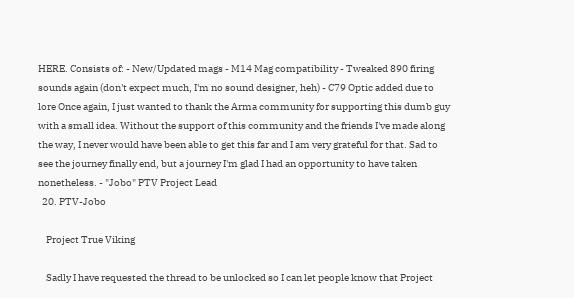HERE. Consists of: - New/Updated mags - M14 Mag compatibility - Tweaked 890 firing sounds again (don't expect much, I'm no sound designer, heh) - C79 Optic added due to lore Once again, I just wanted to thank the Arma community for supporting this dumb guy with a small idea. Without the support of this community and the friends I've made along the way, I never would have been able to get this far and I am very grateful for that. Sad to see the journey finally end, but a journey I'm glad I had an opportunity to have taken nonetheless. - "Jobo" PTV Project Lead
  20. PTV-Jobo

    Project True Viking

    Sadly I have requested the thread to be unlocked so I can let people know that Project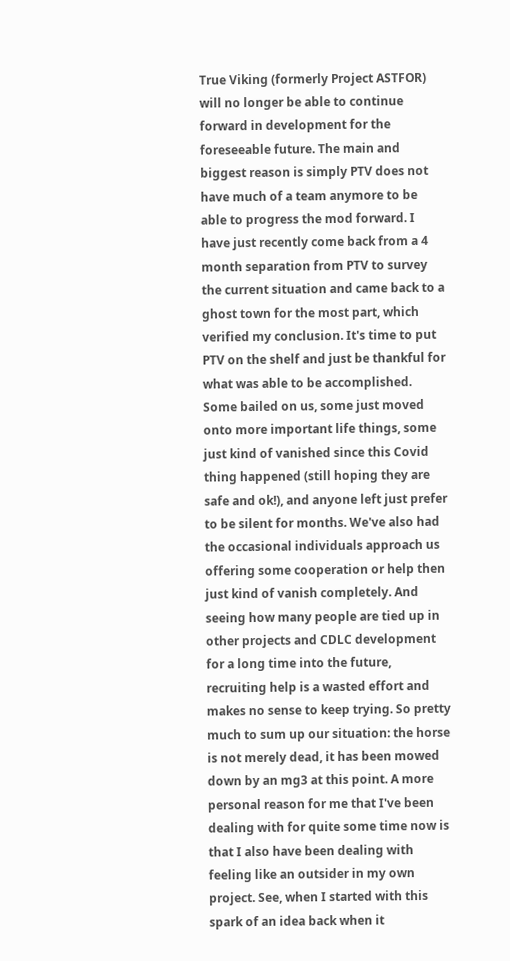True Viking (formerly Project ASTFOR) will no longer be able to continue forward in development for the foreseeable future. The main and biggest reason is simply PTV does not have much of a team anymore to be able to progress the mod forward. I have just recently come back from a 4 month separation from PTV to survey the current situation and came back to a ghost town for the most part, which verified my conclusion. It's time to put PTV on the shelf and just be thankful for what was able to be accomplished. Some bailed on us, some just moved onto more important life things, some just kind of vanished since this Covid thing happened (still hoping they are safe and ok!), and anyone left just prefer to be silent for months. We've also had the occasional individuals approach us offering some cooperation or help then just kind of vanish completely. And seeing how many people are tied up in other projects and CDLC development for a long time into the future, recruiting help is a wasted effort and makes no sense to keep trying. So pretty much to sum up our situation: the horse is not merely dead, it has been mowed down by an mg3 at this point. A more personal reason for me that I've been dealing with for quite some time now is that I also have been dealing with feeling like an outsider in my own project. See, when I started with this spark of an idea back when it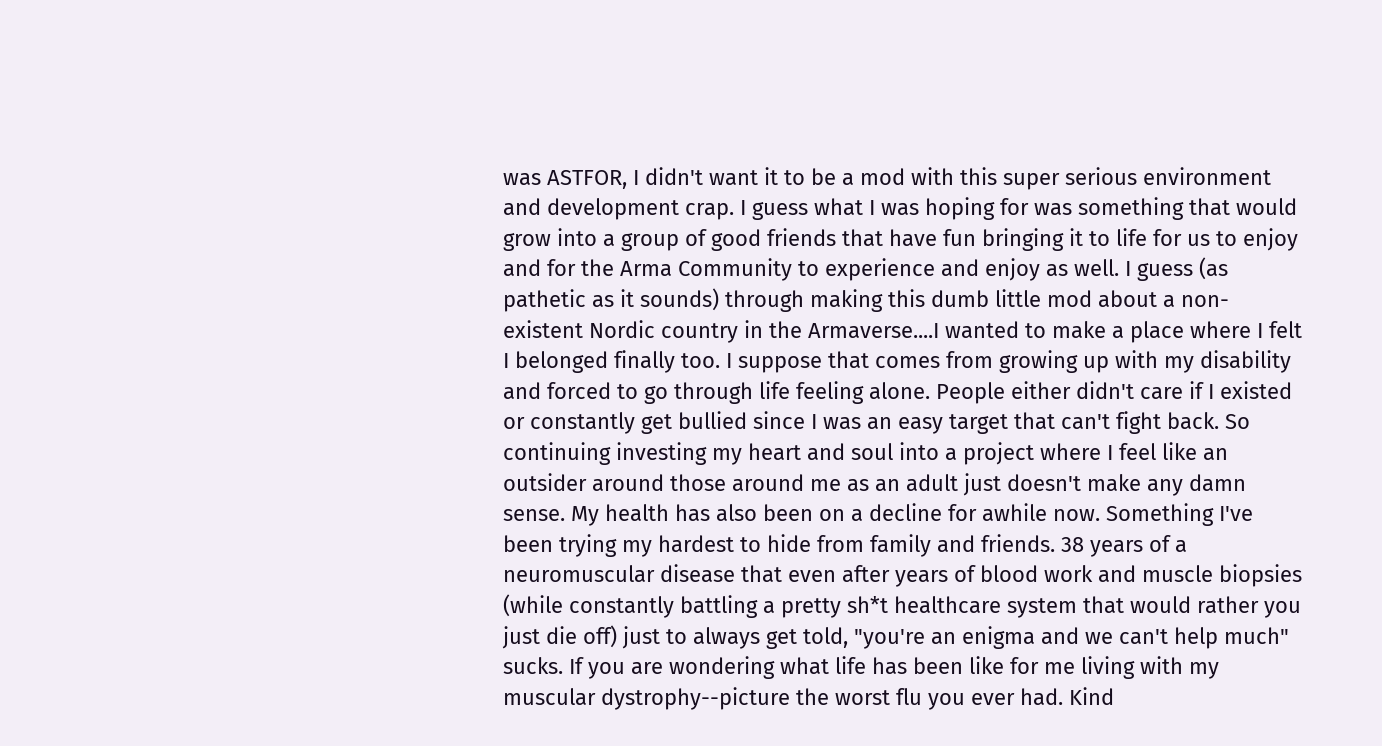was ASTFOR, I didn't want it to be a mod with this super serious environment and development crap. I guess what I was hoping for was something that would grow into a group of good friends that have fun bringing it to life for us to enjoy and for the Arma Community to experience and enjoy as well. I guess (as pathetic as it sounds) through making this dumb little mod about a non-existent Nordic country in the Armaverse....I wanted to make a place where I felt I belonged finally too. I suppose that comes from growing up with my disability and forced to go through life feeling alone. People either didn't care if I existed or constantly get bullied since I was an easy target that can't fight back. So continuing investing my heart and soul into a project where I feel like an outsider around those around me as an adult just doesn't make any damn sense. My health has also been on a decline for awhile now. Something I've been trying my hardest to hide from family and friends. 38 years of a neuromuscular disease that even after years of blood work and muscle biopsies (while constantly battling a pretty sh*t healthcare system that would rather you just die off) just to always get told, "you're an enigma and we can't help much" sucks. If you are wondering what life has been like for me living with my muscular dystrophy--picture the worst flu you ever had. Kind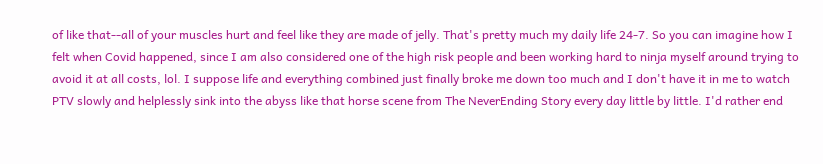of like that--all of your muscles hurt and feel like they are made of jelly. That's pretty much my daily life 24-7. So you can imagine how I felt when Covid happened, since I am also considered one of the high risk people and been working hard to ninja myself around trying to avoid it at all costs, lol. I suppose life and everything combined just finally broke me down too much and I don't have it in me to watch PTV slowly and helplessly sink into the abyss like that horse scene from The NeverEnding Story every day little by little. I'd rather end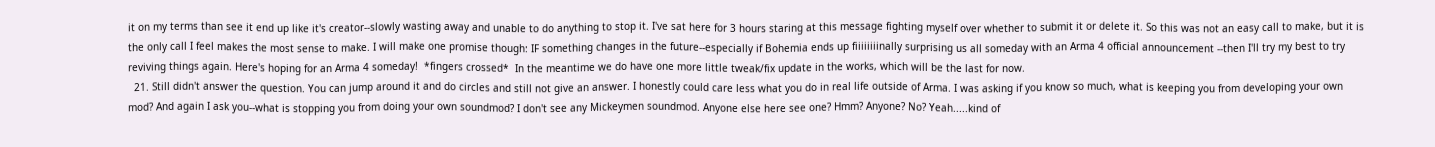it on my terms than see it end up like it's creator--slowly wasting away and unable to do anything to stop it. I've sat here for 3 hours staring at this message fighting myself over whether to submit it or delete it. So this was not an easy call to make, but it is the only call I feel makes the most sense to make. I will make one promise though: IF something changes in the future--especially if Bohemia ends up fiiiiiiiinally surprising us all someday with an Arma 4 official announcement --then I'll try my best to try reviving things again. Here's hoping for an Arma 4 someday!  *fingers crossed*  In the meantime we do have one more little tweak/fix update in the works, which will be the last for now.
  21. Still didn't answer the question. You can jump around it and do circles and still not give an answer. I honestly could care less what you do in real life outside of Arma. I was asking if you know so much, what is keeping you from developing your own mod? And again I ask you--what is stopping you from doing your own soundmod? I don't see any Mickeymen soundmod. Anyone else here see one? Hmm? Anyone? No? Yeah.....kind of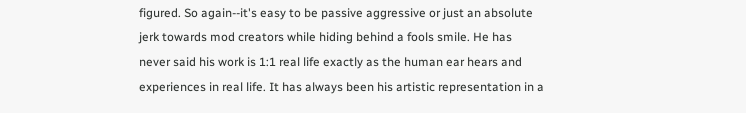figured. So again--it's easy to be passive aggressive or just an absolute jerk towards mod creators while hiding behind a fools smile. He has never said his work is 1:1 real life exactly as the human ear hears and experiences in real life. It has always been his artistic representation in a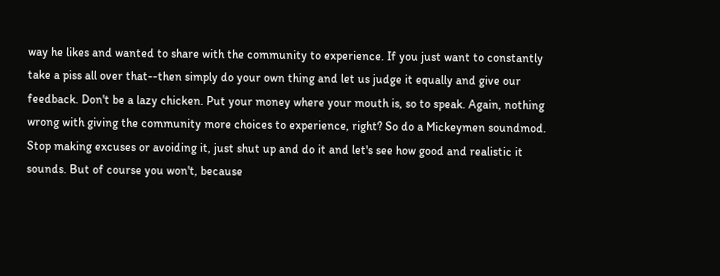way he likes and wanted to share with the community to experience. If you just want to constantly take a piss all over that--then simply do your own thing and let us judge it equally and give our feedback. Don't be a lazy chicken. Put your money where your mouth is, so to speak. Again, nothing wrong with giving the community more choices to experience, right? So do a Mickeymen soundmod. Stop making excuses or avoiding it, just shut up and do it and let's see how good and realistic it sounds. But of course you won't, because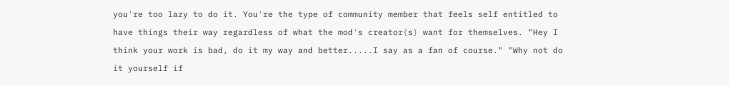you're too lazy to do it. You're the type of community member that feels self entitled to have things their way regardless of what the mod's creator(s) want for themselves. "Hey I think your work is bad, do it my way and better.....I say as a fan of course." "Why not do it yourself if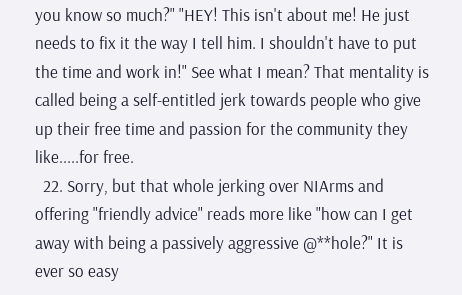you know so much?" "HEY! This isn't about me! He just needs to fix it the way I tell him. I shouldn't have to put the time and work in!" See what I mean? That mentality is called being a self-entitled jerk towards people who give up their free time and passion for the community they like.....for free.
  22. Sorry, but that whole jerking over NIArms and offering "friendly advice" reads more like "how can I get away with being a passively aggressive @**hole?" It is ever so easy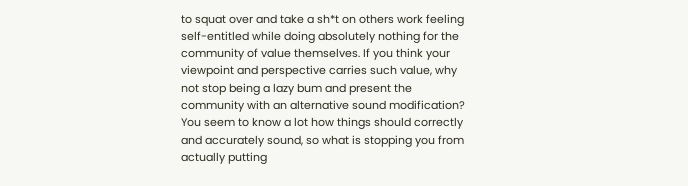to squat over and take a sh*t on others work feeling self-entitled while doing absolutely nothing for the community of value themselves. If you think your viewpoint and perspective carries such value, why not stop being a lazy bum and present the community with an alternative sound modification? You seem to know a lot how things should correctly and accurately sound, so what is stopping you from actually putting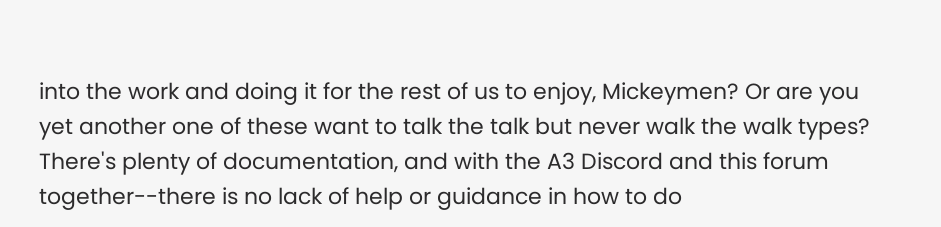into the work and doing it for the rest of us to enjoy, Mickeymen? Or are you yet another one of these want to talk the talk but never walk the walk types? There's plenty of documentation, and with the A3 Discord and this forum together--there is no lack of help or guidance in how to do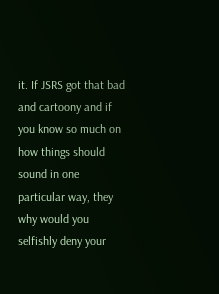it. If JSRS got that bad and cartoony and if you know so much on how things should sound in one particular way, they why would you selfishly deny your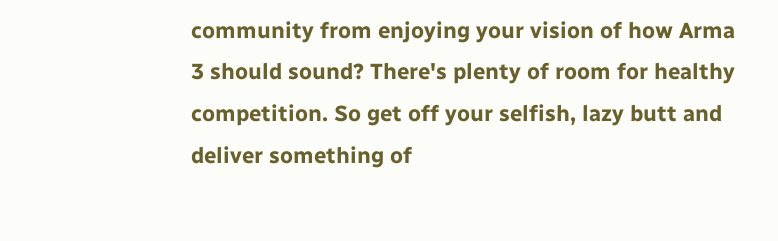community from enjoying your vision of how Arma 3 should sound? There's plenty of room for healthy competition. So get off your selfish, lazy butt and deliver something of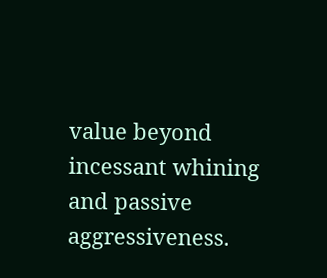value beyond incessant whining and passive aggressiveness.